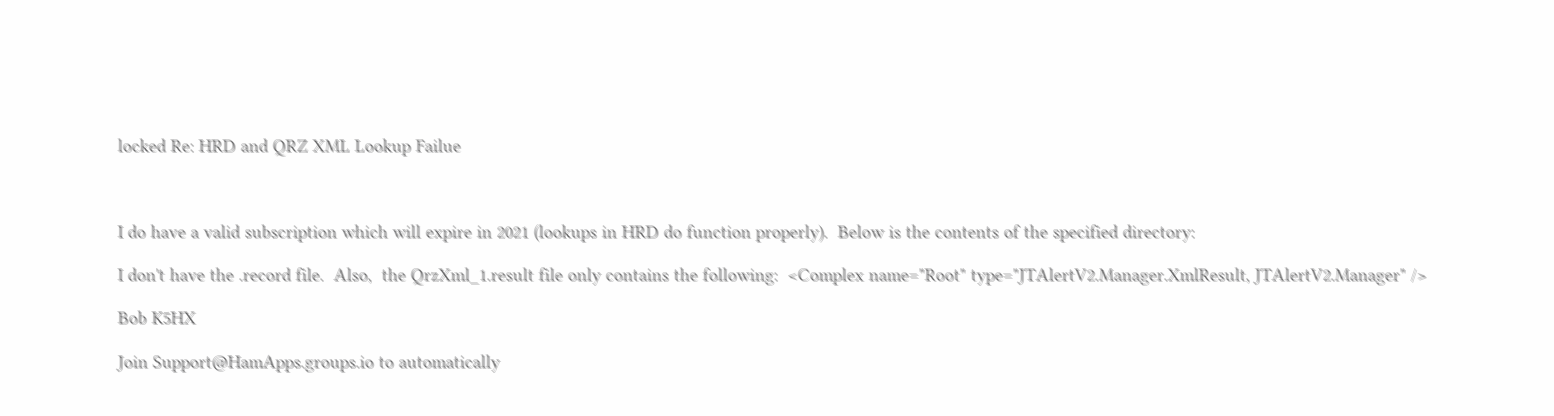locked Re: HRD and QRZ XML Lookup Failue



I do have a valid subscription which will expire in 2021 (lookups in HRD do function properly).  Below is the contents of the specified directory:

I don't have the .record file.  Also,  the QrzXml_1.result file only contains the following:  <Complex name="Root" type="JTAlertV2.Manager.XmlResult, JTAlertV2.Manager" />

Bob K5HX

Join Support@HamApps.groups.io to automatically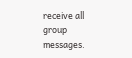receive all group messages.